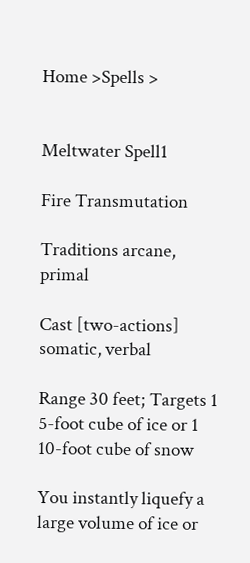Home >Spells >


Meltwater Spell1

Fire Transmutation

Traditions arcane, primal

Cast [two-actions] somatic, verbal

Range 30 feet; Targets 1 5-foot cube of ice or 1 10-foot cube of snow

You instantly liquefy a large volume of ice or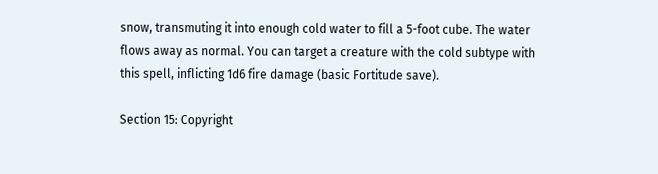snow, transmuting it into enough cold water to fill a 5-foot cube. The water flows away as normal. You can target a creature with the cold subtype with this spell, inflicting 1d6 fire damage (basic Fortitude save).

Section 15: Copyright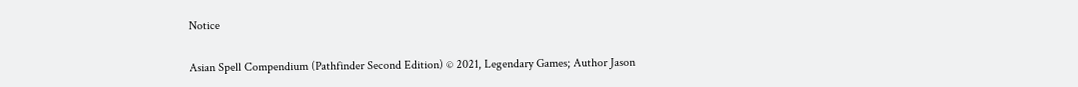Notice

Asian Spell Compendium (Pathfinder Second Edition) © 2021, Legendary Games; Author Jason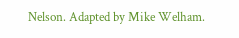Nelson. Adapted by Mike Welham.